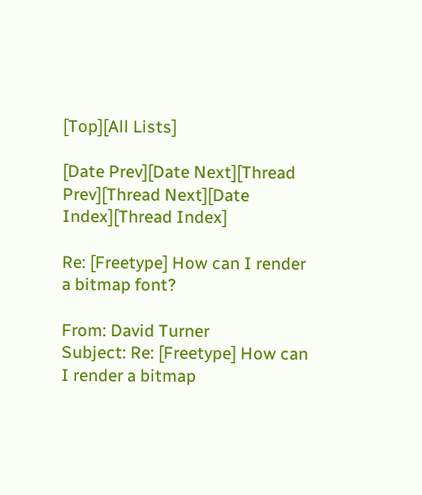[Top][All Lists]

[Date Prev][Date Next][Thread Prev][Thread Next][Date Index][Thread Index]

Re: [Freetype] How can I render a bitmap font?

From: David Turner
Subject: Re: [Freetype] How can I render a bitmap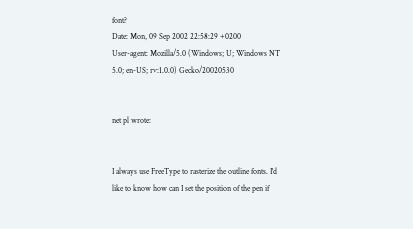font?
Date: Mon, 09 Sep 2002 22:58:29 +0200
User-agent: Mozilla/5.0 (Windows; U; Windows NT 5.0; en-US; rv:1.0.0) Gecko/20020530


net pl wrote:


I always use FreeType to rasterize the outline fonts. I'd like to know how can I set the position of the pen if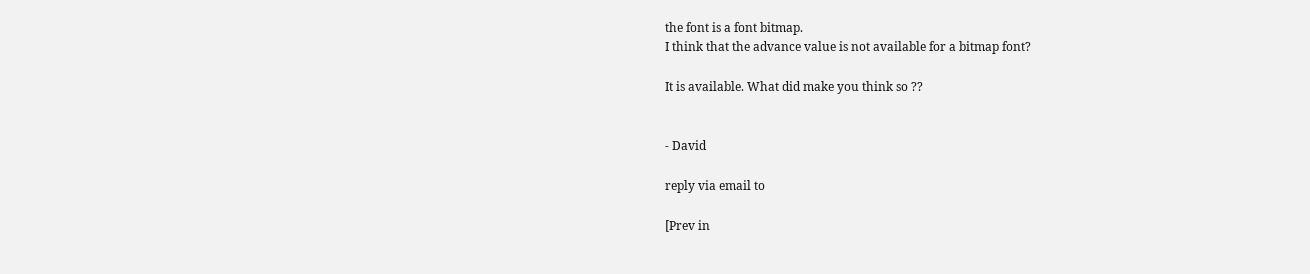the font is a font bitmap.
I think that the advance value is not available for a bitmap font?

It is available. What did make you think so ??


- David

reply via email to

[Prev in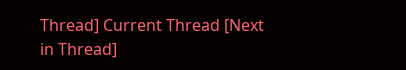Thread] Current Thread [Next in Thread]